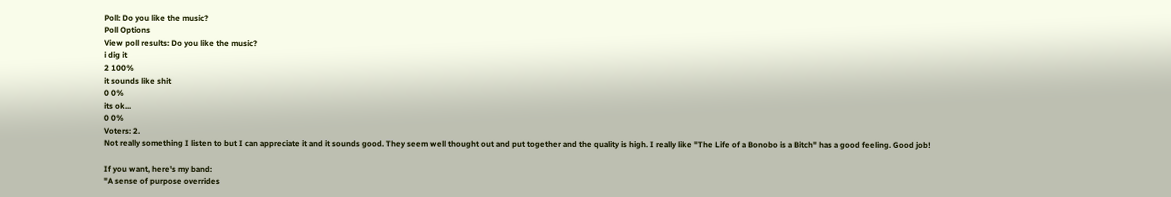Poll: Do you like the music?
Poll Options
View poll results: Do you like the music?
i dig it
2 100%
it sounds like shit
0 0%
its ok...
0 0%
Voters: 2.
Not really something I listen to but I can appreciate it and it sounds good. They seem well thought out and put together and the quality is high. I really like "The Life of a Bonobo is a Bitch" has a good feeling. Good job!

If you want, here's my band:
"A sense of purpose overrides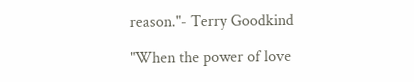reason."- Terry Goodkind

"When the power of love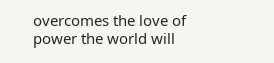overcomes the love of power the world will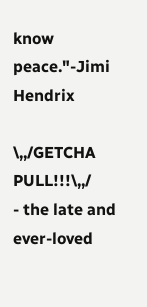know peace."-Jimi Hendrix

\,,/GETCHA PULL!!!\,,/
- the late and ever-loved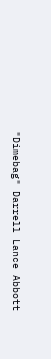"Dimebag" Darrell Lance Abbott